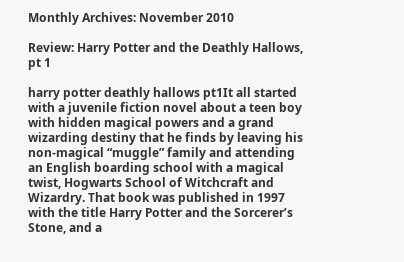Monthly Archives: November 2010

Review: Harry Potter and the Deathly Hallows, pt 1

harry potter deathly hallows pt1It all started with a juvenile fiction novel about a teen boy with hidden magical powers and a grand wizarding destiny that he finds by leaving his non-magical “muggle” family and attending an English boarding school with a magical twist, Hogwarts School of Witchcraft and Wizardry. That book was published in 1997 with the title Harry Potter and the Sorcerer’s Stone, and a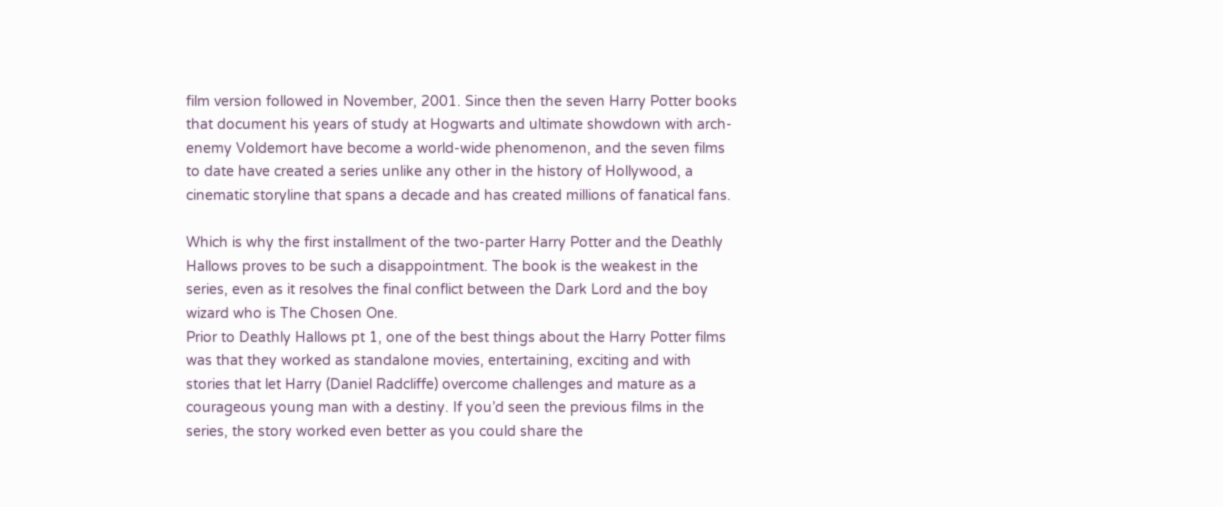film version followed in November, 2001. Since then the seven Harry Potter books that document his years of study at Hogwarts and ultimate showdown with arch-enemy Voldemort have become a world-wide phenomenon, and the seven films to date have created a series unlike any other in the history of Hollywood, a cinematic storyline that spans a decade and has created millions of fanatical fans.

Which is why the first installment of the two-parter Harry Potter and the Deathly Hallows proves to be such a disappointment. The book is the weakest in the series, even as it resolves the final conflict between the Dark Lord and the boy wizard who is The Chosen One.
Prior to Deathly Hallows pt 1, one of the best things about the Harry Potter films was that they worked as standalone movies, entertaining, exciting and with stories that let Harry (Daniel Radcliffe) overcome challenges and mature as a courageous young man with a destiny. If you’d seen the previous films in the series, the story worked even better as you could share the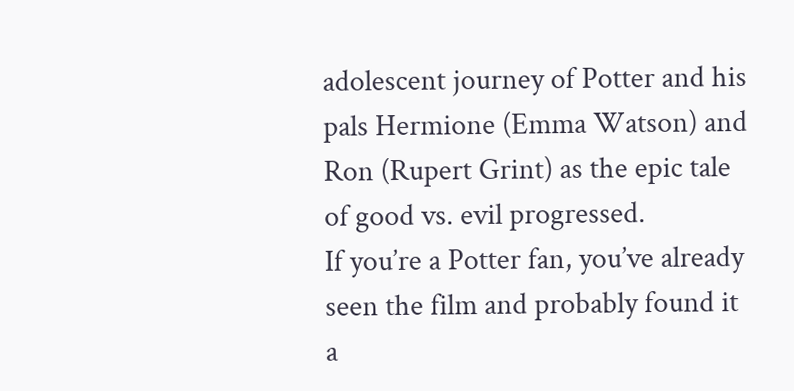adolescent journey of Potter and his pals Hermione (Emma Watson) and Ron (Rupert Grint) as the epic tale of good vs. evil progressed.
If you’re a Potter fan, you’ve already seen the film and probably found it a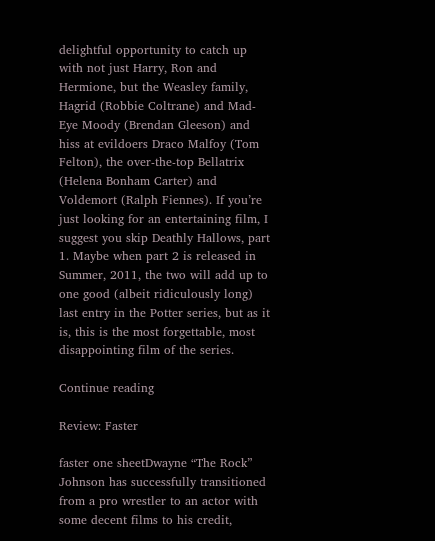delightful opportunity to catch up with not just Harry, Ron and Hermione, but the Weasley family, Hagrid (Robbie Coltrane) and Mad-Eye Moody (Brendan Gleeson) and hiss at evildoers Draco Malfoy (Tom Felton), the over-the-top Bellatrix (Helena Bonham Carter) and Voldemort (Ralph Fiennes). If you’re just looking for an entertaining film, I suggest you skip Deathly Hallows, part 1. Maybe when part 2 is released in Summer, 2011, the two will add up to one good (albeit ridiculously long) last entry in the Potter series, but as it is, this is the most forgettable, most disappointing film of the series.

Continue reading

Review: Faster

faster one sheetDwayne “The Rock” Johnson has successfully transitioned from a pro wrestler to an actor with some decent films to his credit,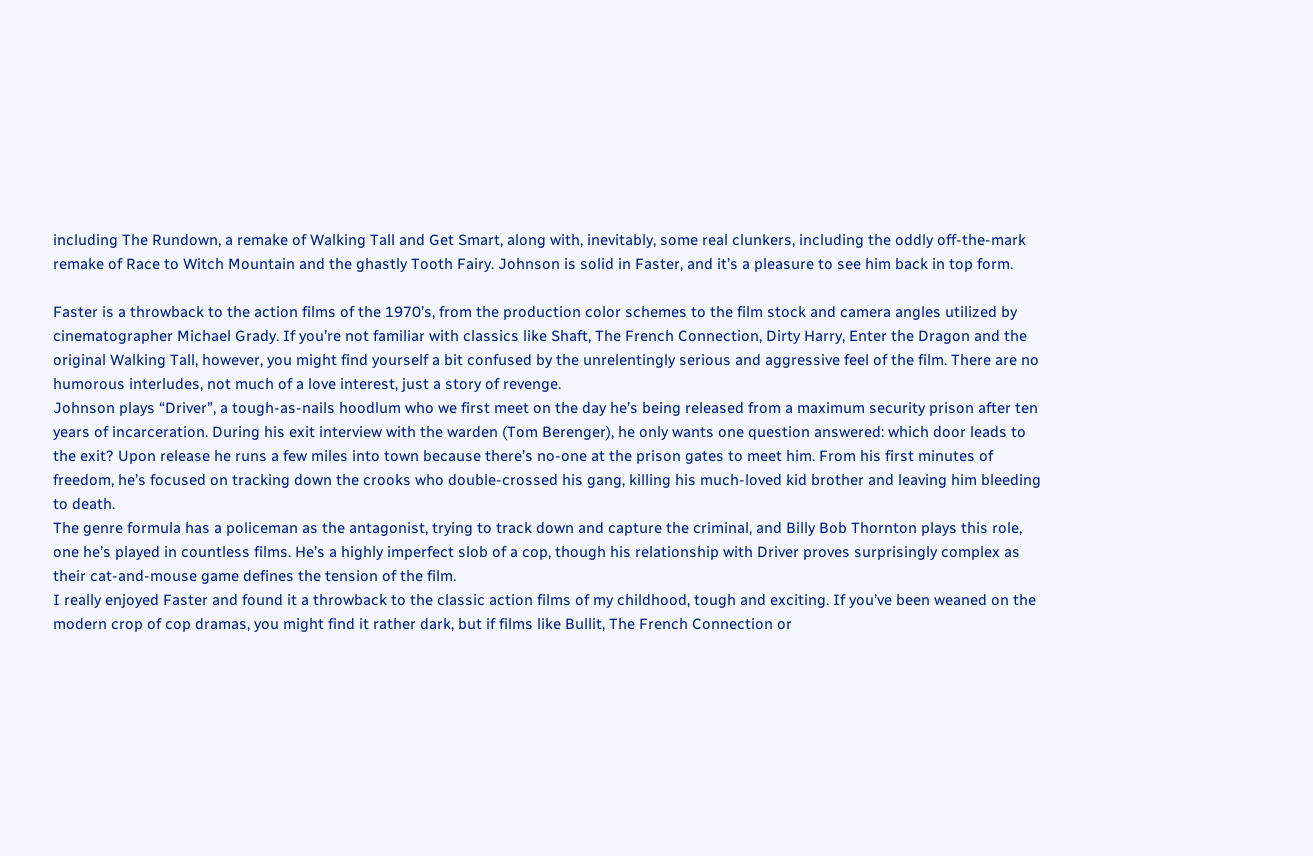including The Rundown, a remake of Walking Tall and Get Smart, along with, inevitably, some real clunkers, including the oddly off-the-mark remake of Race to Witch Mountain and the ghastly Tooth Fairy. Johnson is solid in Faster, and it’s a pleasure to see him back in top form.

Faster is a throwback to the action films of the 1970’s, from the production color schemes to the film stock and camera angles utilized by cinematographer Michael Grady. If you’re not familiar with classics like Shaft, The French Connection, Dirty Harry, Enter the Dragon and the original Walking Tall, however, you might find yourself a bit confused by the unrelentingly serious and aggressive feel of the film. There are no humorous interludes, not much of a love interest, just a story of revenge.
Johnson plays “Driver”, a tough-as-nails hoodlum who we first meet on the day he’s being released from a maximum security prison after ten years of incarceration. During his exit interview with the warden (Tom Berenger), he only wants one question answered: which door leads to the exit? Upon release he runs a few miles into town because there’s no-one at the prison gates to meet him. From his first minutes of freedom, he’s focused on tracking down the crooks who double-crossed his gang, killing his much-loved kid brother and leaving him bleeding to death.
The genre formula has a policeman as the antagonist, trying to track down and capture the criminal, and Billy Bob Thornton plays this role, one he’s played in countless films. He’s a highly imperfect slob of a cop, though his relationship with Driver proves surprisingly complex as their cat-and-mouse game defines the tension of the film.
I really enjoyed Faster and found it a throwback to the classic action films of my childhood, tough and exciting. If you’ve been weaned on the modern crop of cop dramas, you might find it rather dark, but if films like Bullit, The French Connection or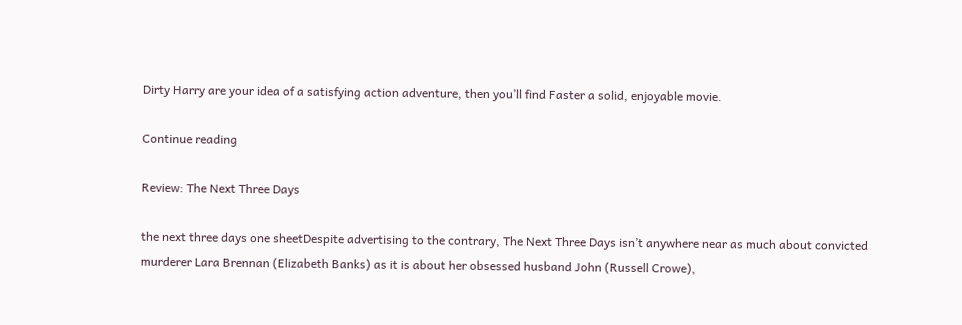Dirty Harry are your idea of a satisfying action adventure, then you’ll find Faster a solid, enjoyable movie.

Continue reading

Review: The Next Three Days

the next three days one sheetDespite advertising to the contrary, The Next Three Days isn’t anywhere near as much about convicted murderer Lara Brennan (Elizabeth Banks) as it is about her obsessed husband John (Russell Crowe),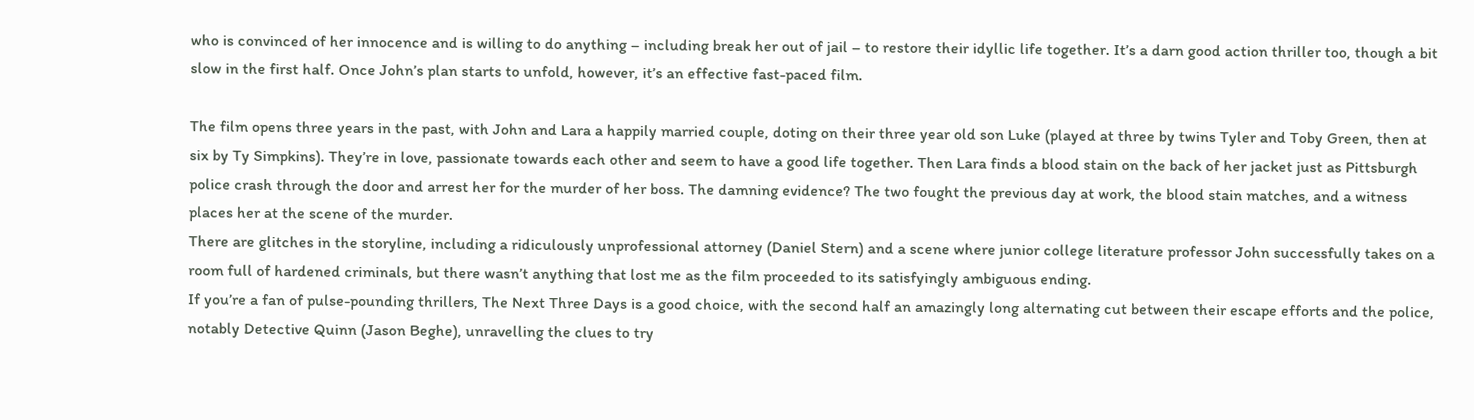who is convinced of her innocence and is willing to do anything – including break her out of jail – to restore their idyllic life together. It’s a darn good action thriller too, though a bit slow in the first half. Once John’s plan starts to unfold, however, it’s an effective fast-paced film.

The film opens three years in the past, with John and Lara a happily married couple, doting on their three year old son Luke (played at three by twins Tyler and Toby Green, then at six by Ty Simpkins). They’re in love, passionate towards each other and seem to have a good life together. Then Lara finds a blood stain on the back of her jacket just as Pittsburgh police crash through the door and arrest her for the murder of her boss. The damning evidence? The two fought the previous day at work, the blood stain matches, and a witness places her at the scene of the murder.
There are glitches in the storyline, including a ridiculously unprofessional attorney (Daniel Stern) and a scene where junior college literature professor John successfully takes on a room full of hardened criminals, but there wasn’t anything that lost me as the film proceeded to its satisfyingly ambiguous ending.
If you’re a fan of pulse-pounding thrillers, The Next Three Days is a good choice, with the second half an amazingly long alternating cut between their escape efforts and the police, notably Detective Quinn (Jason Beghe), unravelling the clues to try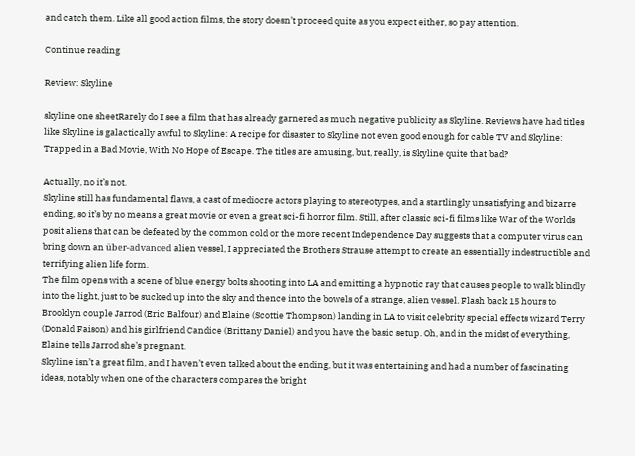and catch them. Like all good action films, the story doesn’t proceed quite as you expect either, so pay attention.

Continue reading

Review: Skyline

skyline one sheetRarely do I see a film that has already garnered as much negative publicity as Skyline. Reviews have had titles like Skyline is galactically awful to Skyline: A recipe for disaster to Skyline not even good enough for cable TV and Skyline: Trapped in a Bad Movie, With No Hope of Escape. The titles are amusing, but, really, is Skyline quite that bad?

Actually, no it’s not.
Skyline still has fundamental flaws, a cast of mediocre actors playing to stereotypes, and a startlingly unsatisfying and bizarre ending, so it’s by no means a great movie or even a great sci-fi horror film. Still, after classic sci-fi films like War of the Worlds posit aliens that can be defeated by the common cold or the more recent Independence Day suggests that a computer virus can bring down an über-advanced alien vessel, I appreciated the Brothers Strause attempt to create an essentially indestructible and terrifying alien life form.
The film opens with a scene of blue energy bolts shooting into LA and emitting a hypnotic ray that causes people to walk blindly into the light, just to be sucked up into the sky and thence into the bowels of a strange, alien vessel. Flash back 15 hours to Brooklyn couple Jarrod (Eric Balfour) and Elaine (Scottie Thompson) landing in LA to visit celebrity special effects wizard Terry (Donald Faison) and his girlfriend Candice (Brittany Daniel) and you have the basic setup. Oh, and in the midst of everything, Elaine tells Jarrod she’s pregnant.
Skyline isn’t a great film, and I haven’t even talked about the ending, but it was entertaining and had a number of fascinating ideas, notably when one of the characters compares the bright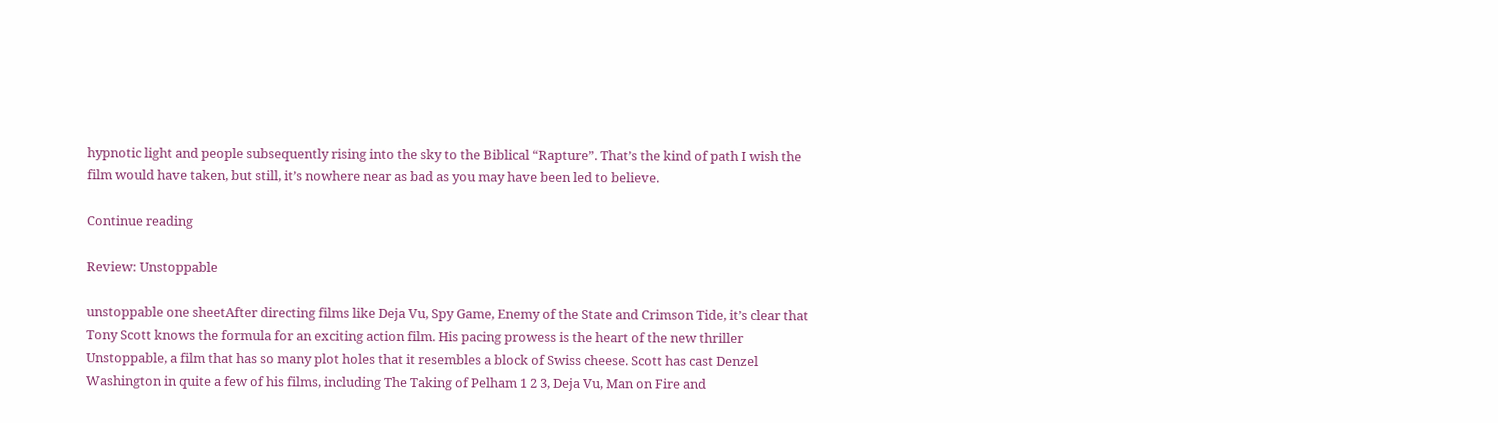hypnotic light and people subsequently rising into the sky to the Biblical “Rapture”. That’s the kind of path I wish the film would have taken, but still, it’s nowhere near as bad as you may have been led to believe.

Continue reading

Review: Unstoppable

unstoppable one sheetAfter directing films like Deja Vu, Spy Game, Enemy of the State and Crimson Tide, it’s clear that Tony Scott knows the formula for an exciting action film. His pacing prowess is the heart of the new thriller Unstoppable, a film that has so many plot holes that it resembles a block of Swiss cheese. Scott has cast Denzel Washington in quite a few of his films, including The Taking of Pelham 1 2 3, Deja Vu, Man on Fire and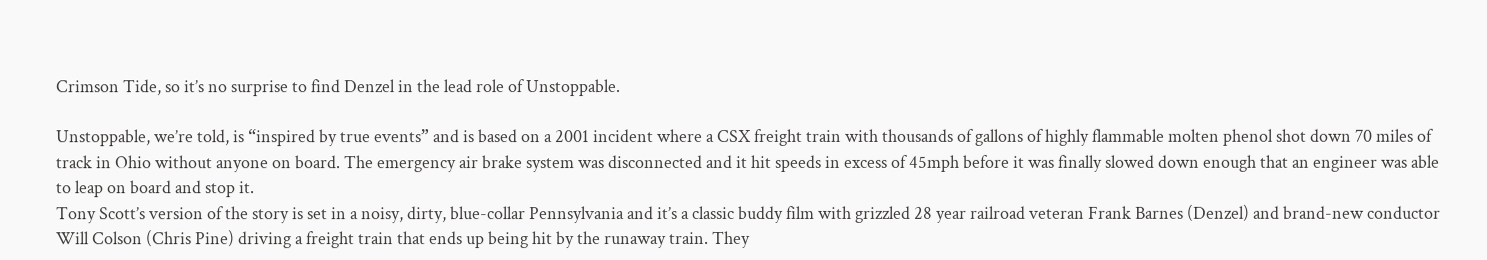Crimson Tide, so it’s no surprise to find Denzel in the lead role of Unstoppable.

Unstoppable, we’re told, is “inspired by true events” and is based on a 2001 incident where a CSX freight train with thousands of gallons of highly flammable molten phenol shot down 70 miles of track in Ohio without anyone on board. The emergency air brake system was disconnected and it hit speeds in excess of 45mph before it was finally slowed down enough that an engineer was able to leap on board and stop it.
Tony Scott’s version of the story is set in a noisy, dirty, blue-collar Pennsylvania and it’s a classic buddy film with grizzled 28 year railroad veteran Frank Barnes (Denzel) and brand-new conductor Will Colson (Chris Pine) driving a freight train that ends up being hit by the runaway train. They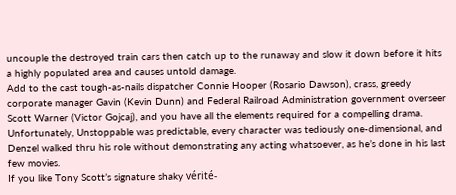uncouple the destroyed train cars then catch up to the runaway and slow it down before it hits a highly populated area and causes untold damage.
Add to the cast tough-as-nails dispatcher Connie Hooper (Rosario Dawson), crass, greedy corporate manager Gavin (Kevin Dunn) and Federal Railroad Administration government overseer Scott Warner (Victor Gojcaj), and you have all the elements required for a compelling drama. Unfortunately, Unstoppable was predictable, every character was tediously one-dimensional, and Denzel walked thru his role without demonstrating any acting whatsoever, as he’s done in his last few movies.
If you like Tony Scott’s signature shaky vérité-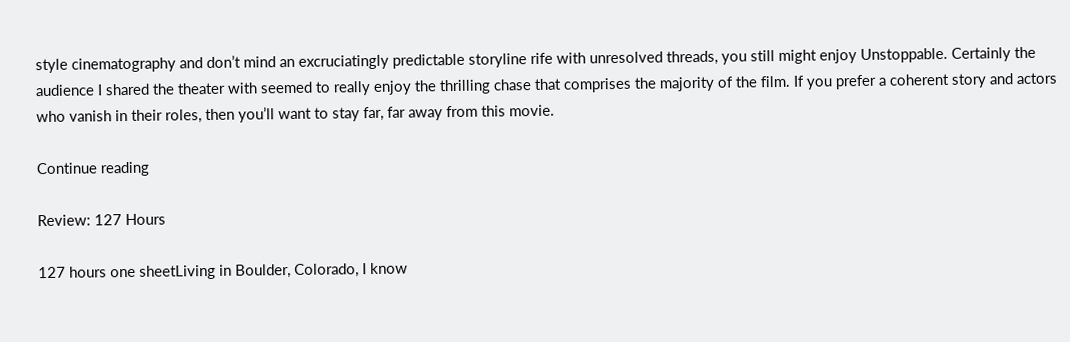style cinematography and don’t mind an excruciatingly predictable storyline rife with unresolved threads, you still might enjoy Unstoppable. Certainly the audience I shared the theater with seemed to really enjoy the thrilling chase that comprises the majority of the film. If you prefer a coherent story and actors who vanish in their roles, then you’ll want to stay far, far away from this movie.

Continue reading

Review: 127 Hours

127 hours one sheetLiving in Boulder, Colorado, I know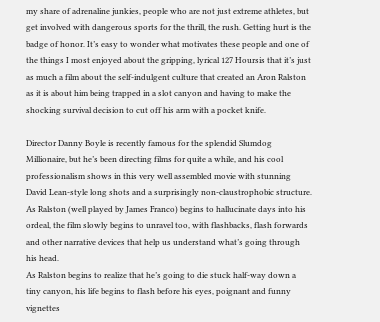my share of adrenaline junkies, people who are not just extreme athletes, but get involved with dangerous sports for the thrill, the rush. Getting hurt is the badge of honor. It’s easy to wonder what motivates these people and one of the things I most enjoyed about the gripping, lyrical 127 Hoursis that it’s just as much a film about the self-indulgent culture that created an Aron Ralston as it is about him being trapped in a slot canyon and having to make the shocking survival decision to cut off his arm with a pocket knife.

Director Danny Boyle is recently famous for the splendid Slumdog Millionaire, but he’s been directing films for quite a while, and his cool professionalism shows in this very well assembled movie with stunning David Lean-style long shots and a surprisingly non-claustrophobic structure. As Ralston (well played by James Franco) begins to hallucinate days into his ordeal, the film slowly begins to unravel too, with flashbacks, flash forwards and other narrative devices that help us understand what’s going through his head.
As Ralston begins to realize that he’s going to die stuck half-way down a tiny canyon, his life begins to flash before his eyes, poignant and funny vignettes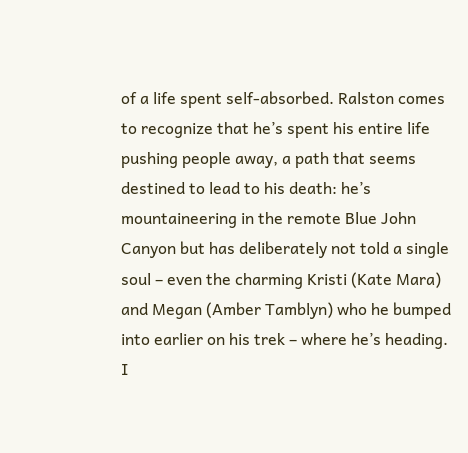of a life spent self-absorbed. Ralston comes to recognize that he’s spent his entire life pushing people away, a path that seems destined to lead to his death: he’s mountaineering in the remote Blue John Canyon but has deliberately not told a single soul – even the charming Kristi (Kate Mara) and Megan (Amber Tamblyn) who he bumped into earlier on his trek – where he’s heading.
I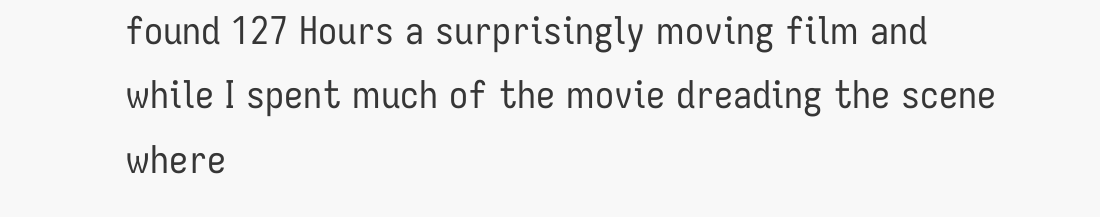found 127 Hours a surprisingly moving film and while I spent much of the movie dreading the scene where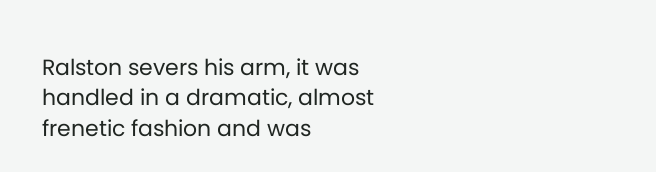Ralston severs his arm, it was handled in a dramatic, almost frenetic fashion and was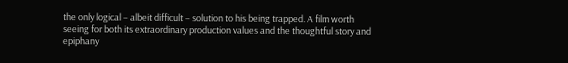the only logical – albeit difficult – solution to his being trapped. A film worth seeing for both its extraordinary production values and the thoughtful story and epiphany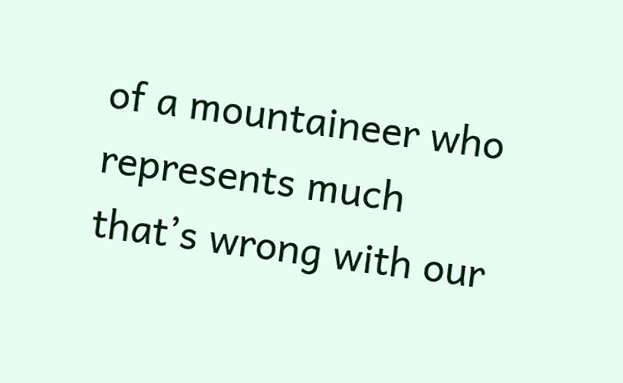of a mountaineer who represents much that’s wrong with our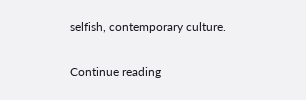selfish, contemporary culture.

Continue reading